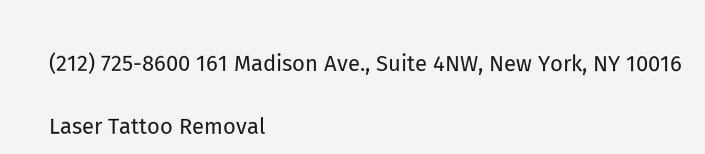(212) 725-8600 161 Madison Ave., Suite 4NW, New York, NY 10016

Laser Tattoo Removal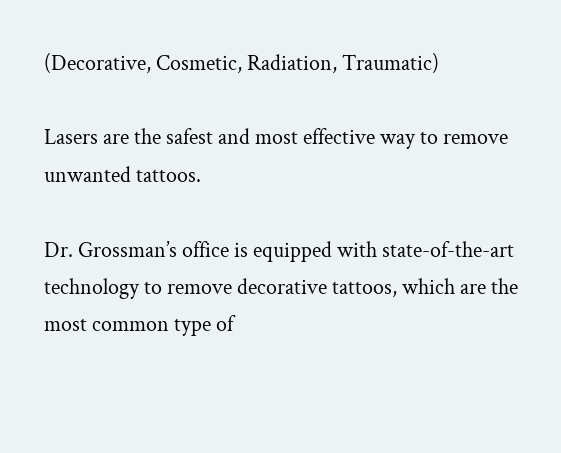(Decorative, Cosmetic, Radiation, Traumatic)

Lasers are the safest and most effective way to remove unwanted tattoos.

Dr. Grossman’s office is equipped with state-of-the-art technology to remove decorative tattoos, which are the most common type of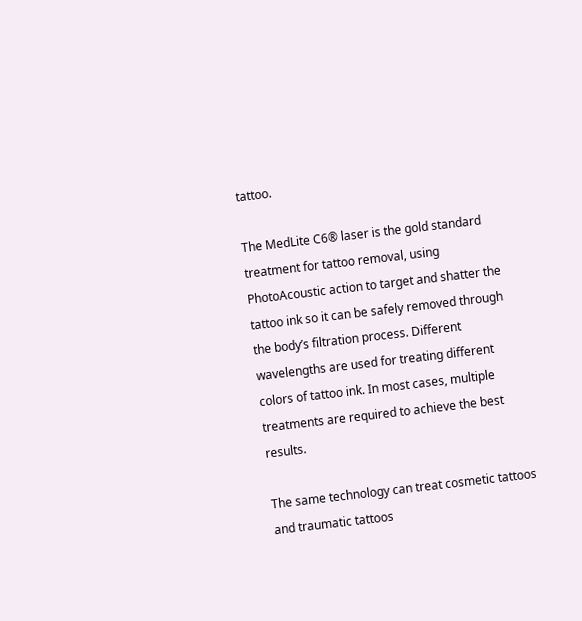tattoo.

The MedLite C6® laser is the gold standard treatment for tattoo removal, using PhotoAcoustic action to target and shatter the tattoo ink so it can be safely removed through the body’s filtration process. Different wavelengths are used for treating different colors of tattoo ink. In most cases, multiple treatments are required to achieve the best results.

The same technology can treat cosmetic tattoos and traumatic tattoos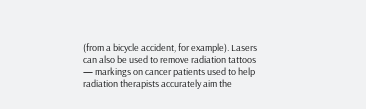(from a bicycle accident, for example). Lasers can also be used to remove radiation tattoos — markings on cancer patients used to help radiation therapists accurately aim the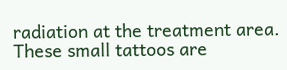radiation at the treatment area. These small tattoos are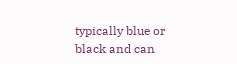typically blue or black and can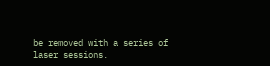be removed with a series of laser sessions.